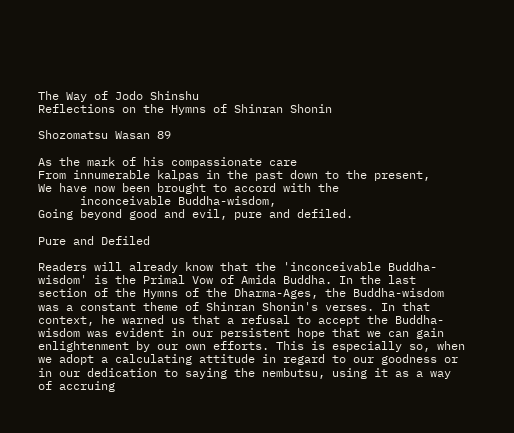The Way of Jodo Shinshu
Reflections on the Hymns of Shinran Shonin

Shozomatsu Wasan 89

As the mark of his compassionate care
From innumerable kalpas in the past down to the present,
We have now been brought to accord with the
      inconceivable Buddha-wisdom,
Going beyond good and evil, pure and defiled.

Pure and Defiled

Readers will already know that the 'inconceivable Buddha-wisdom' is the Primal Vow of Amida Buddha. In the last section of the Hymns of the Dharma-Ages, the Buddha-wisdom was a constant theme of Shinran Shonin's verses. In that context, he warned us that a refusal to accept the Buddha-wisdom was evident in our persistent hope that we can gain enlightenment by our own efforts. This is especially so, when we adopt a calculating attitude in regard to our goodness or in our dedication to saying the nembutsu, using it as a way of accruing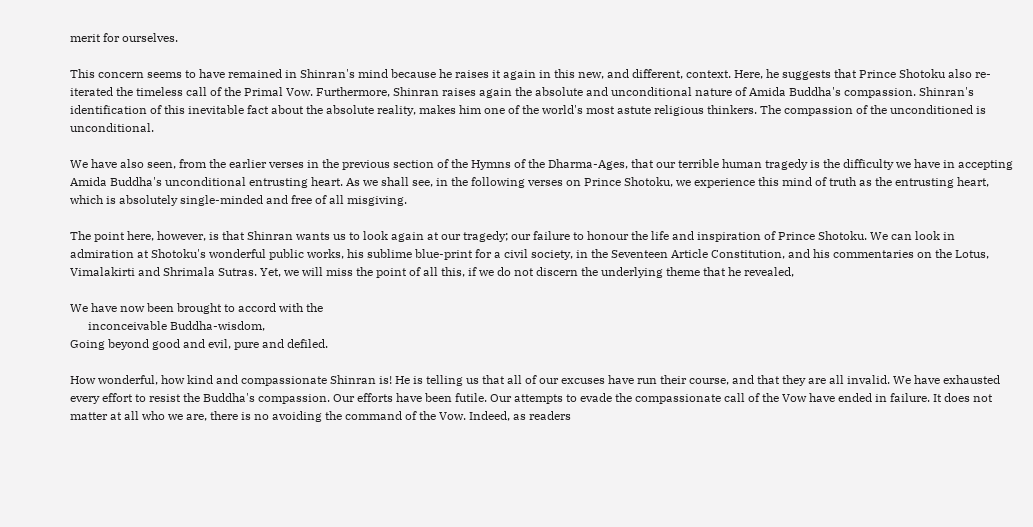merit for ourselves.

This concern seems to have remained in Shinran's mind because he raises it again in this new, and different, context. Here, he suggests that Prince Shotoku also re-iterated the timeless call of the Primal Vow. Furthermore, Shinran raises again the absolute and unconditional nature of Amida Buddha's compassion. Shinran's identification of this inevitable fact about the absolute reality, makes him one of the world's most astute religious thinkers. The compassion of the unconditioned is unconditional.

We have also seen, from the earlier verses in the previous section of the Hymns of the Dharma-Ages, that our terrible human tragedy is the difficulty we have in accepting Amida Buddha's unconditional entrusting heart. As we shall see, in the following verses on Prince Shotoku, we experience this mind of truth as the entrusting heart, which is absolutely single-minded and free of all misgiving.

The point here, however, is that Shinran wants us to look again at our tragedy; our failure to honour the life and inspiration of Prince Shotoku. We can look in admiration at Shotoku's wonderful public works, his sublime blue-print for a civil society, in the Seventeen Article Constitution, and his commentaries on the Lotus, Vimalakirti and Shrimala Sutras. Yet, we will miss the point of all this, if we do not discern the underlying theme that he revealed,

We have now been brought to accord with the
      inconceivable Buddha-wisdom,
Going beyond good and evil, pure and defiled.

How wonderful, how kind and compassionate Shinran is! He is telling us that all of our excuses have run their course, and that they are all invalid. We have exhausted every effort to resist the Buddha's compassion. Our efforts have been futile. Our attempts to evade the compassionate call of the Vow have ended in failure. It does not matter at all who we are, there is no avoiding the command of the Vow. Indeed, as readers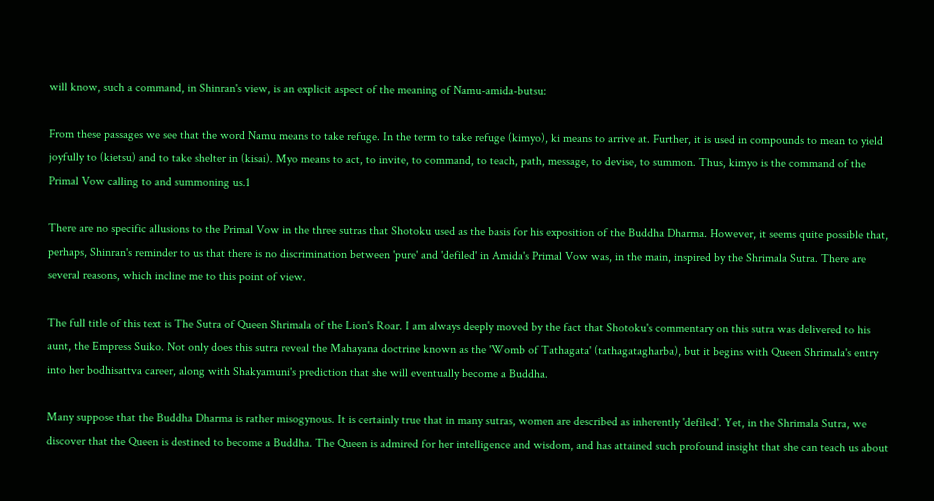will know, such a command, in Shinran's view, is an explicit aspect of the meaning of Namu-amida-butsu:

From these passages we see that the word Namu means to take refuge. In the term to take refuge (kimyo), ki means to arrive at. Further, it is used in compounds to mean to yield joyfully to (kietsu) and to take shelter in (kisai). Myo means to act, to invite, to command, to teach, path, message, to devise, to summon. Thus, kimyo is the command of the Primal Vow calling to and summoning us.1

There are no specific allusions to the Primal Vow in the three sutras that Shotoku used as the basis for his exposition of the Buddha Dharma. However, it seems quite possible that, perhaps, Shinran's reminder to us that there is no discrimination between 'pure' and 'defiled' in Amida's Primal Vow was, in the main, inspired by the Shrimala Sutra. There are several reasons, which incline me to this point of view.

The full title of this text is The Sutra of Queen Shrimala of the Lion's Roar. I am always deeply moved by the fact that Shotoku's commentary on this sutra was delivered to his aunt, the Empress Suiko. Not only does this sutra reveal the Mahayana doctrine known as the 'Womb of Tathagata' (tathagatagharba), but it begins with Queen Shrimala's entry into her bodhisattva career, along with Shakyamuni's prediction that she will eventually become a Buddha.

Many suppose that the Buddha Dharma is rather misogynous. It is certainly true that in many sutras, women are described as inherently 'defiled'. Yet, in the Shrimala Sutra, we discover that the Queen is destined to become a Buddha. The Queen is admired for her intelligence and wisdom, and has attained such profound insight that she can teach us about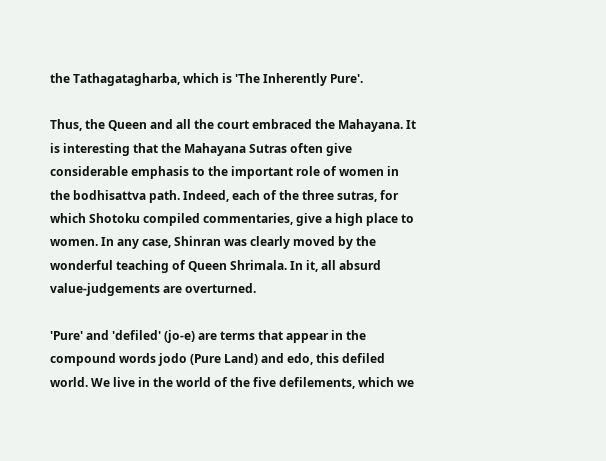the Tathagatagharba, which is 'The Inherently Pure'.

Thus, the Queen and all the court embraced the Mahayana. It is interesting that the Mahayana Sutras often give considerable emphasis to the important role of women in the bodhisattva path. Indeed, each of the three sutras, for which Shotoku compiled commentaries, give a high place to women. In any case, Shinran was clearly moved by the wonderful teaching of Queen Shrimala. In it, all absurd value-judgements are overturned.

'Pure' and 'defiled' (jo-e) are terms that appear in the compound words jodo (Pure Land) and edo, this defiled world. We live in the world of the five defilements, which we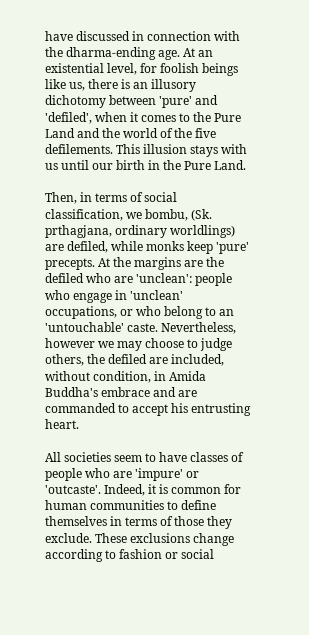have discussed in connection with the dharma-ending age. At an existential level, for foolish beings like us, there is an illusory dichotomy between 'pure' and 'defiled', when it comes to the Pure Land and the world of the five defilements. This illusion stays with us until our birth in the Pure Land.

Then, in terms of social classification, we bombu, (Sk. prthagjana, ordinary worldlings) are defiled, while monks keep 'pure' precepts. At the margins are the defiled who are 'unclean': people who engage in 'unclean' occupations, or who belong to an 'untouchable' caste. Nevertheless, however we may choose to judge others, the defiled are included, without condition, in Amida Buddha's embrace and are commanded to accept his entrusting heart.

All societies seem to have classes of people who are 'impure' or 'outcaste'. Indeed, it is common for human communities to define themselves in terms of those they exclude. These exclusions change according to fashion or social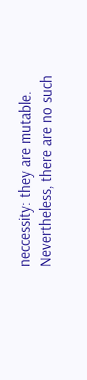neccessity: they are mutable. Nevertheless, there are no such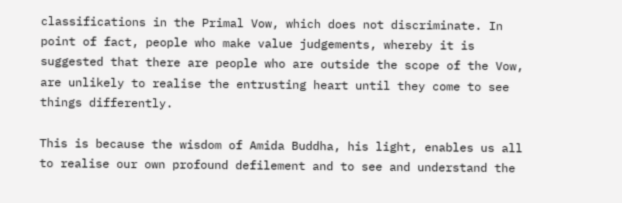classifications in the Primal Vow, which does not discriminate. In point of fact, people who make value judgements, whereby it is suggested that there are people who are outside the scope of the Vow, are unlikely to realise the entrusting heart until they come to see things differently.

This is because the wisdom of Amida Buddha, his light, enables us all to realise our own profound defilement and to see and understand the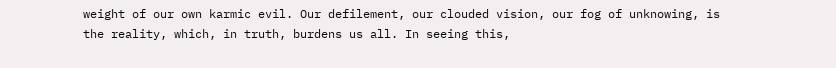weight of our own karmic evil. Our defilement, our clouded vision, our fog of unknowing, is the reality, which, in truth, burdens us all. In seeing this,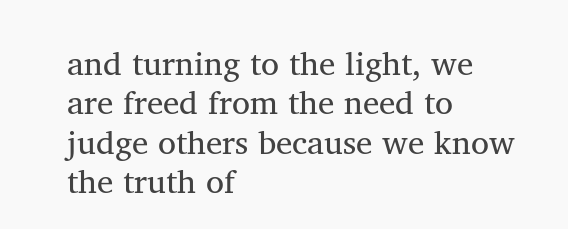and turning to the light, we are freed from the need to judge others because we know the truth of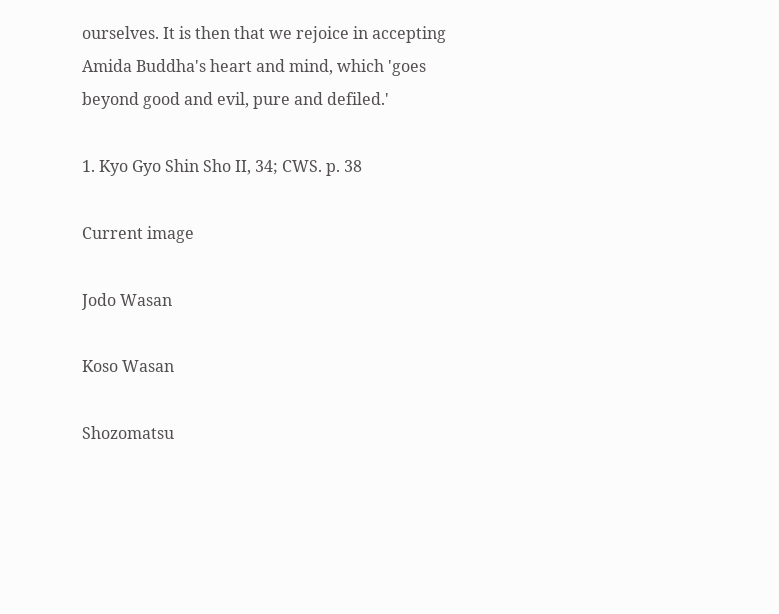ourselves. It is then that we rejoice in accepting Amida Buddha's heart and mind, which 'goes beyond good and evil, pure and defiled.'

1. Kyo Gyo Shin Sho II, 34; CWS. p. 38

Current image

Jodo Wasan

Koso Wasan

Shozomatsu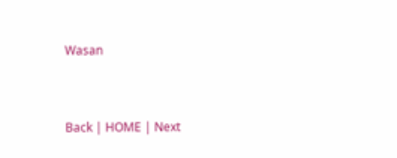Wasan


Back | HOME | Next